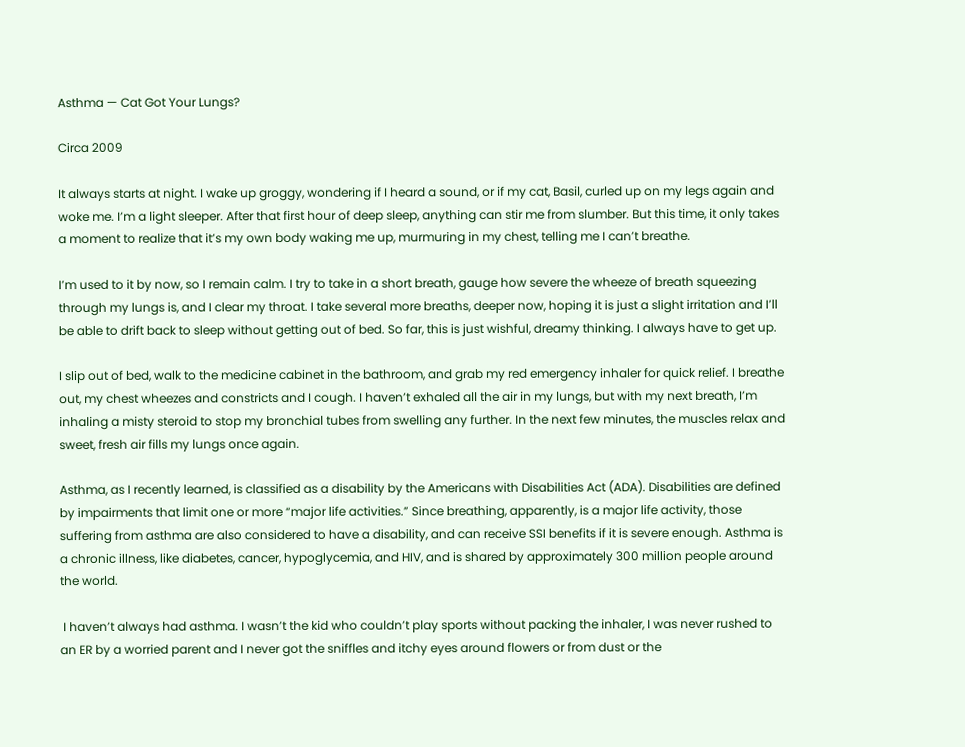Asthma — Cat Got Your Lungs?

Circa 2009

It always starts at night. I wake up groggy, wondering if I heard a sound, or if my cat, Basil, curled up on my legs again and woke me. I’m a light sleeper. After that first hour of deep sleep, anything can stir me from slumber. But this time, it only takes a moment to realize that it’s my own body waking me up, murmuring in my chest, telling me I can’t breathe.

I’m used to it by now, so I remain calm. I try to take in a short breath, gauge how severe the wheeze of breath squeezing through my lungs is, and I clear my throat. I take several more breaths, deeper now, hoping it is just a slight irritation and I’ll be able to drift back to sleep without getting out of bed. So far, this is just wishful, dreamy thinking. I always have to get up.

I slip out of bed, walk to the medicine cabinet in the bathroom, and grab my red emergency inhaler for quick relief. I breathe out, my chest wheezes and constricts and I cough. I haven’t exhaled all the air in my lungs, but with my next breath, I’m inhaling a misty steroid to stop my bronchial tubes from swelling any further. In the next few minutes, the muscles relax and sweet, fresh air fills my lungs once again.

Asthma, as I recently learned, is classified as a disability by the Americans with Disabilities Act (ADA). Disabilities are defined by impairments that limit one or more “major life activities.” Since breathing, apparently, is a major life activity, those suffering from asthma are also considered to have a disability, and can receive SSI benefits if it is severe enough. Asthma is a chronic illness, like diabetes, cancer, hypoglycemia, and HIV, and is shared by approximately 300 million people around the world.

 I haven’t always had asthma. I wasn’t the kid who couldn’t play sports without packing the inhaler, I was never rushed to an ER by a worried parent and I never got the sniffles and itchy eyes around flowers or from dust or the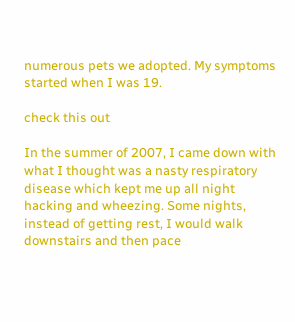numerous pets we adopted. My symptoms started when I was 19.

check this out

In the summer of 2007, I came down with what I thought was a nasty respiratory disease which kept me up all night hacking and wheezing. Some nights, instead of getting rest, I would walk downstairs and then pace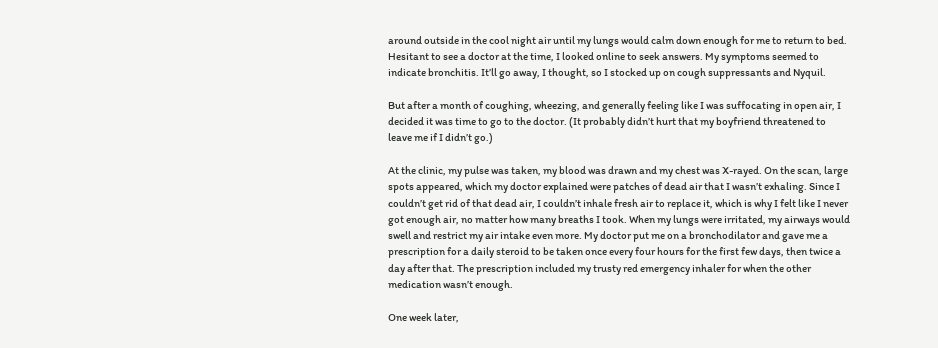around outside in the cool night air until my lungs would calm down enough for me to return to bed. Hesitant to see a doctor at the time, I looked online to seek answers. My symptoms seemed to indicate bronchitis. It’ll go away, I thought, so I stocked up on cough suppressants and Nyquil.

But after a month of coughing, wheezing, and generally feeling like I was suffocating in open air, I decided it was time to go to the doctor. (It probably didn’t hurt that my boyfriend threatened to leave me if I didn’t go.)

At the clinic, my pulse was taken, my blood was drawn and my chest was X-rayed. On the scan, large spots appeared, which my doctor explained were patches of dead air that I wasn’t exhaling. Since I couldn’t get rid of that dead air, I couldn’t inhale fresh air to replace it, which is why I felt like I never got enough air, no matter how many breaths I took. When my lungs were irritated, my airways would swell and restrict my air intake even more. My doctor put me on a bronchodilator and gave me a prescription for a daily steroid to be taken once every four hours for the first few days, then twice a day after that. The prescription included my trusty red emergency inhaler for when the other medication wasn’t enough.

One week later,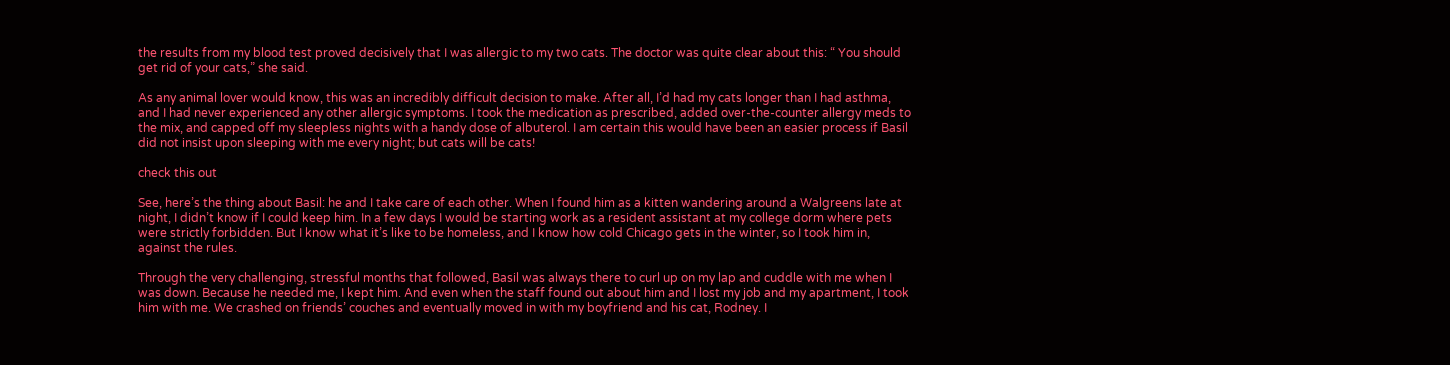the results from my blood test proved decisively that I was allergic to my two cats. The doctor was quite clear about this: “ You should get rid of your cats,” she said.

As any animal lover would know, this was an incredibly difficult decision to make. After all, I’d had my cats longer than I had asthma, and I had never experienced any other allergic symptoms. I took the medication as prescribed, added over-the-counter allergy meds to the mix, and capped off my sleepless nights with a handy dose of albuterol. I am certain this would have been an easier process if Basil did not insist upon sleeping with me every night; but cats will be cats!

check this out

See, here’s the thing about Basil: he and I take care of each other. When I found him as a kitten wandering around a Walgreens late at night, I didn’t know if I could keep him. In a few days I would be starting work as a resident assistant at my college dorm where pets were strictly forbidden. But I know what it’s like to be homeless, and I know how cold Chicago gets in the winter, so I took him in, against the rules.

Through the very challenging, stressful months that followed, Basil was always there to curl up on my lap and cuddle with me when I was down. Because he needed me, I kept him. And even when the staff found out about him and I lost my job and my apartment, I took him with me. We crashed on friends’ couches and eventually moved in with my boyfriend and his cat, Rodney. I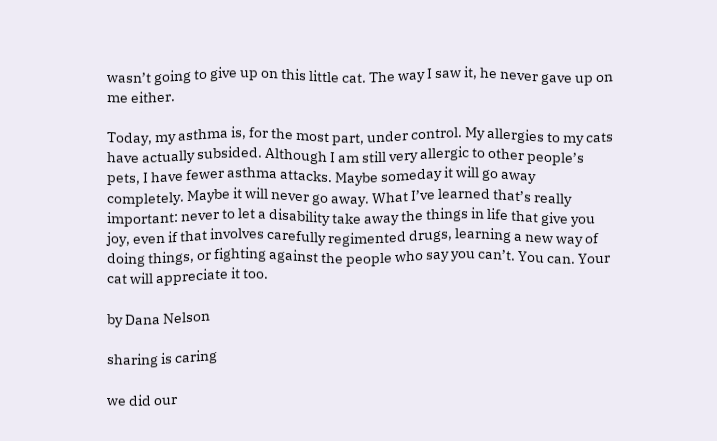wasn’t going to give up on this little cat. The way I saw it, he never gave up on me either.

Today, my asthma is, for the most part, under control. My allergies to my cats have actually subsided. Although I am still very allergic to other people’s pets, I have fewer asthma attacks. Maybe someday it will go away completely. Maybe it will never go away. What I’ve learned that’s really important: never to let a disability take away the things in life that give you joy, even if that involves carefully regimented drugs, learning a new way of doing things, or fighting against the people who say you can’t. You can. Your cat will appreciate it too.

by Dana Nelson

sharing is caring

we did our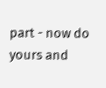part - now do yours and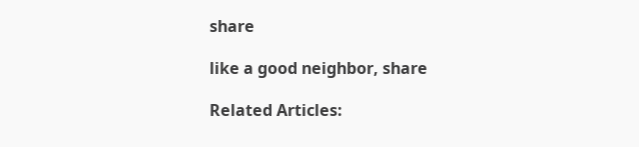share

like a good neighbor, share

Related Articles: